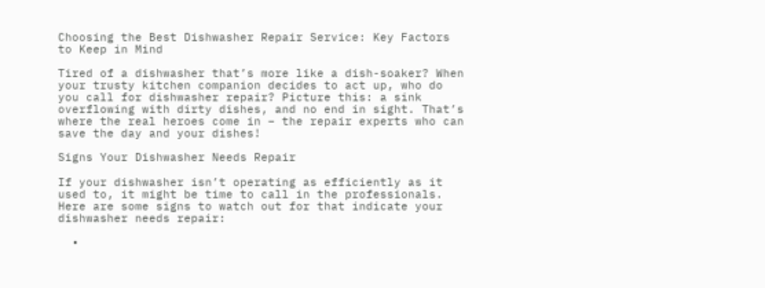Choosing the Best Dishwasher Repair Service: Key Factors to Keep in Mind

Tired of a dishwasher that’s more like a dish-soaker? When your trusty kitchen companion decides to act up, who do you call for dishwasher repair? Picture this: a sink overflowing with dirty dishes, and no end in sight. That’s where the real heroes come in – the repair experts who can save the day and your dishes!

Signs Your Dishwasher Needs Repair

If your dishwasher isn’t operating as efficiently as it used to, it might be time to call in the professionals. Here are some signs to watch out for that indicate your dishwasher needs repair:

  •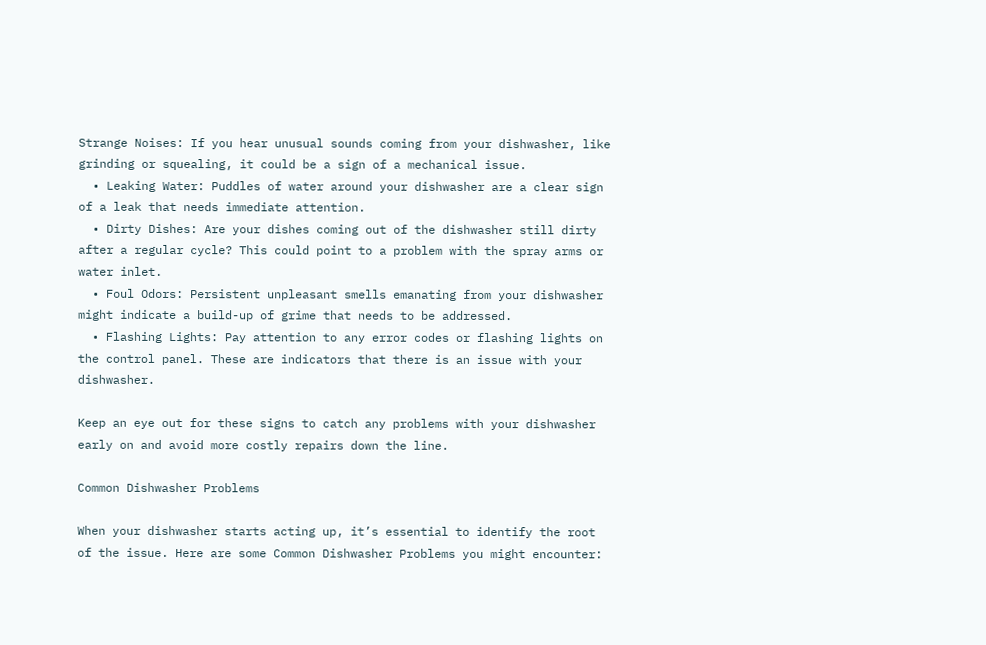Strange Noises: If you hear unusual sounds coming from your dishwasher, like grinding or squealing, it could be a sign of a mechanical issue.
  • Leaking Water: Puddles of water around your dishwasher are a clear sign of a leak that needs immediate attention.
  • Dirty Dishes: Are your dishes coming out of the dishwasher still dirty after a regular cycle? This could point to a problem with the spray arms or water inlet.
  • Foul Odors: Persistent unpleasant smells emanating from your dishwasher might indicate a build-up of grime that needs to be addressed.
  • Flashing Lights: Pay attention to any error codes or flashing lights on the control panel. These are indicators that there is an issue with your dishwasher.

Keep an eye out for these signs to catch any problems with your dishwasher early on and avoid more costly repairs down the line.

Common Dishwasher Problems

When your dishwasher starts acting up, it’s essential to identify the root of the issue. Here are some Common Dishwasher Problems you might encounter: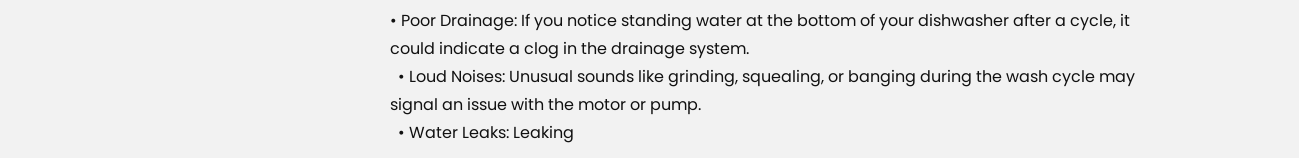• Poor Drainage: If you notice standing water at the bottom of your dishwasher after a cycle, it could indicate a clog in the drainage system.
  • Loud Noises: Unusual sounds like grinding, squealing, or banging during the wash cycle may signal an issue with the motor or pump.
  • Water Leaks: Leaking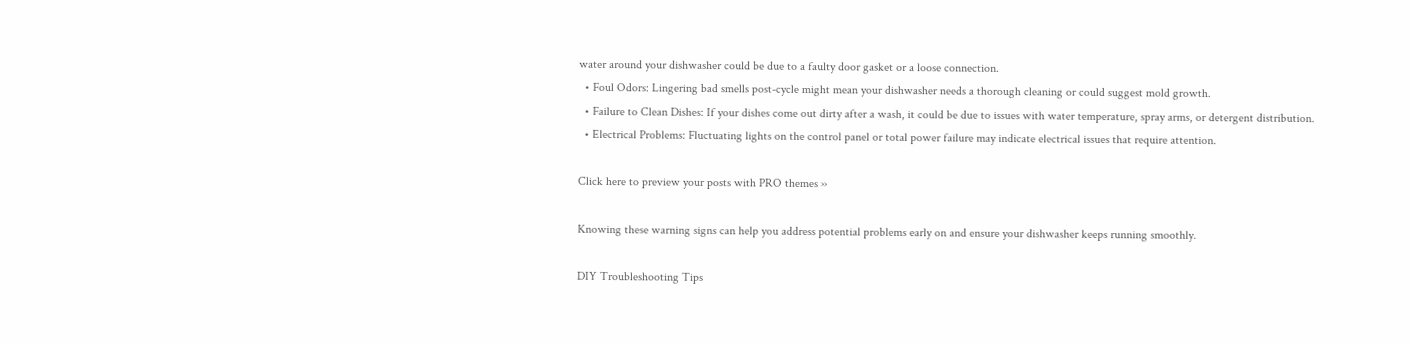water around your dishwasher could be due to a faulty door gasket or a loose connection.
  • Foul Odors: Lingering bad smells post-cycle might mean your dishwasher needs a thorough cleaning or could suggest mold growth.
  • Failure to Clean Dishes: If your dishes come out dirty after a wash, it could be due to issues with water temperature, spray arms, or detergent distribution.
  • Electrical Problems: Fluctuating lights on the control panel or total power failure may indicate electrical issues that require attention.

Click here to preview your posts with PRO themes ››

Knowing these warning signs can help you address potential problems early on and ensure your dishwasher keeps running smoothly.

DIY Troubleshooting Tips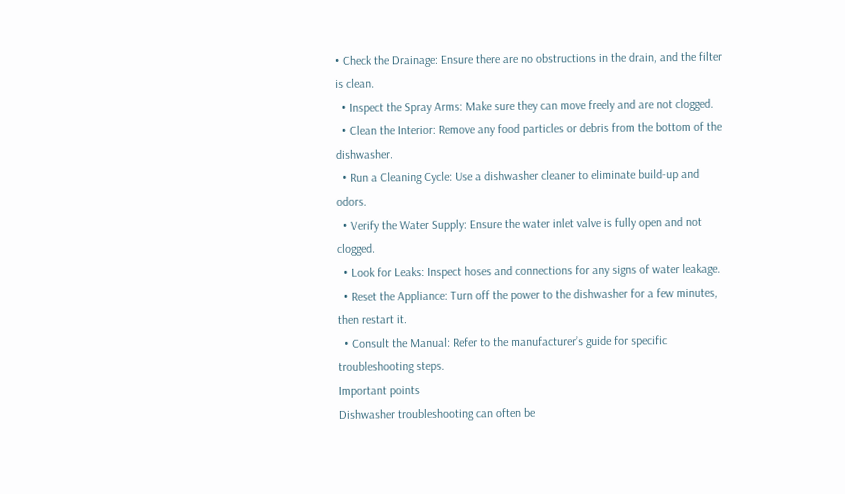• Check the Drainage: Ensure there are no obstructions in the drain, and the filter is clean.
  • Inspect the Spray Arms: Make sure they can move freely and are not clogged.
  • Clean the Interior: Remove any food particles or debris from the bottom of the dishwasher.
  • Run a Cleaning Cycle: Use a dishwasher cleaner to eliminate build-up and odors.
  • Verify the Water Supply: Ensure the water inlet valve is fully open and not clogged.
  • Look for Leaks: Inspect hoses and connections for any signs of water leakage.
  • Reset the Appliance: Turn off the power to the dishwasher for a few minutes, then restart it.
  • Consult the Manual: Refer to the manufacturer’s guide for specific troubleshooting steps.
Important points
Dishwasher troubleshooting can often be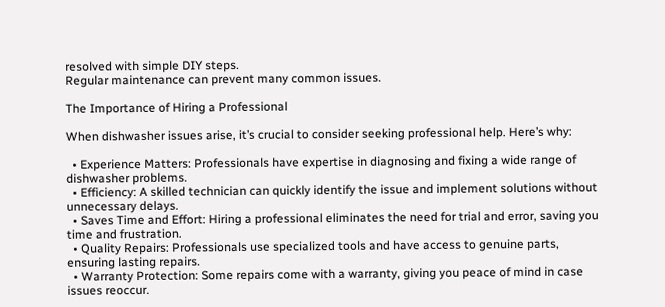resolved with simple DIY steps.
Regular maintenance can prevent many common issues.

The Importance of Hiring a Professional

When dishwasher issues arise, it’s crucial to consider seeking professional help. Here’s why:

  • Experience Matters: Professionals have expertise in diagnosing and fixing a wide range of dishwasher problems.
  • Efficiency: A skilled technician can quickly identify the issue and implement solutions without unnecessary delays.
  • Saves Time and Effort: Hiring a professional eliminates the need for trial and error, saving you time and frustration.
  • Quality Repairs: Professionals use specialized tools and have access to genuine parts, ensuring lasting repairs.
  • Warranty Protection: Some repairs come with a warranty, giving you peace of mind in case issues reoccur.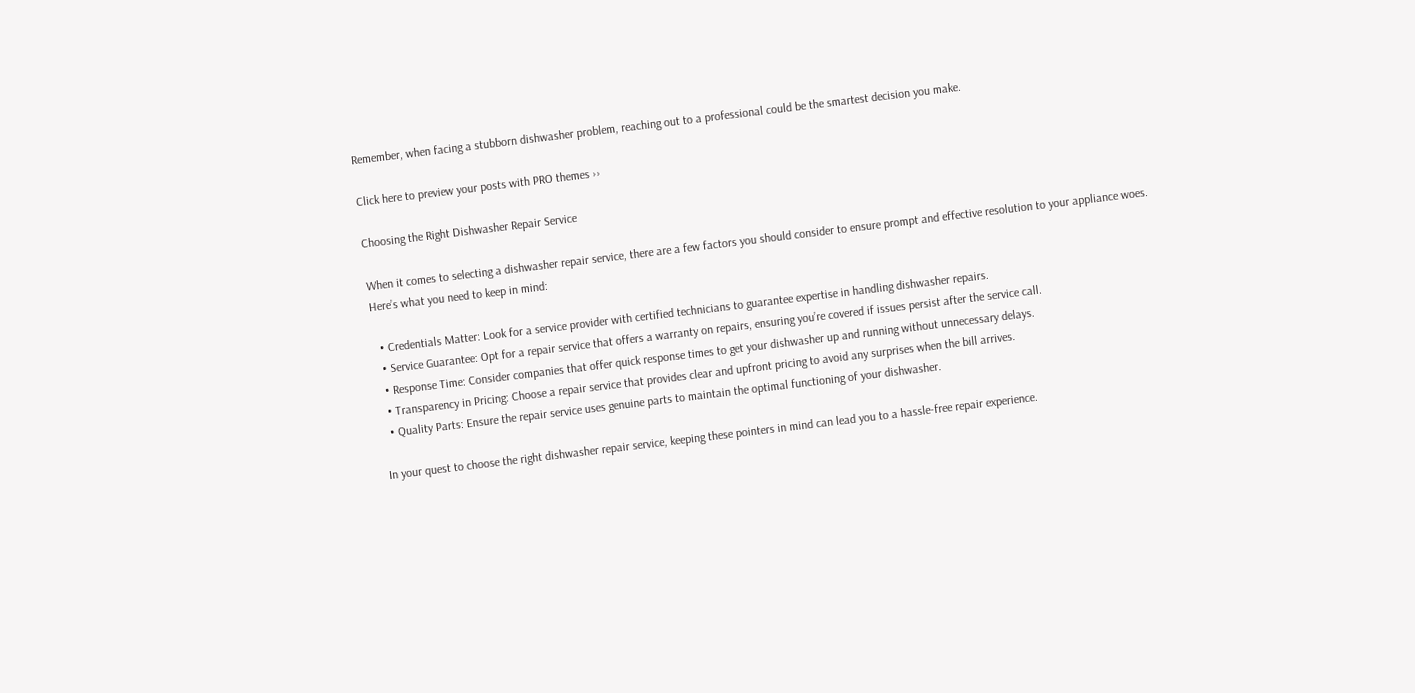Remember, when facing a stubborn dishwasher problem, reaching out to a professional could be the smartest decision you make.

Click here to preview your posts with PRO themes ››

Choosing the Right Dishwasher Repair Service

When it comes to selecting a dishwasher repair service, there are a few factors you should consider to ensure prompt and effective resolution to your appliance woes. Here’s what you need to keep in mind:

  • Credentials Matter: Look for a service provider with certified technicians to guarantee expertise in handling dishwasher repairs.
  • Service Guarantee: Opt for a repair service that offers a warranty on repairs, ensuring you’re covered if issues persist after the service call.
  • Response Time: Consider companies that offer quick response times to get your dishwasher up and running without unnecessary delays.
  • Transparency in Pricing: Choose a repair service that provides clear and upfront pricing to avoid any surprises when the bill arrives.
  • Quality Parts: Ensure the repair service uses genuine parts to maintain the optimal functioning of your dishwasher.

In your quest to choose the right dishwasher repair service, keeping these pointers in mind can lead you to a hassle-free repair experience.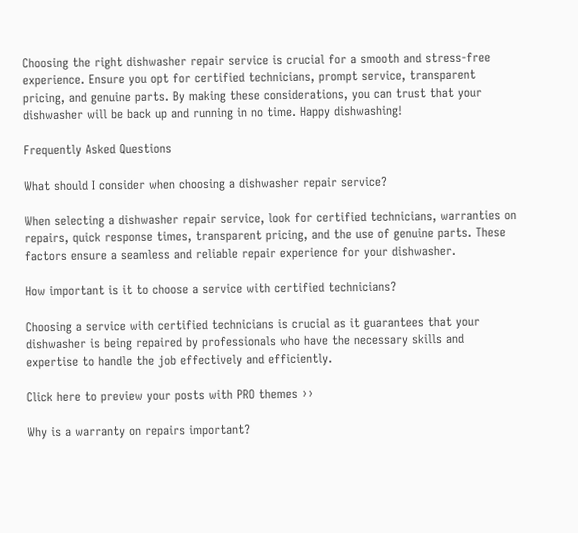Choosing the right dishwasher repair service is crucial for a smooth and stress-free experience. Ensure you opt for certified technicians, prompt service, transparent pricing, and genuine parts. By making these considerations, you can trust that your dishwasher will be back up and running in no time. Happy dishwashing!

Frequently Asked Questions

What should I consider when choosing a dishwasher repair service?

When selecting a dishwasher repair service, look for certified technicians, warranties on repairs, quick response times, transparent pricing, and the use of genuine parts. These factors ensure a seamless and reliable repair experience for your dishwasher.

How important is it to choose a service with certified technicians?

Choosing a service with certified technicians is crucial as it guarantees that your dishwasher is being repaired by professionals who have the necessary skills and expertise to handle the job effectively and efficiently.

Click here to preview your posts with PRO themes ››

Why is a warranty on repairs important?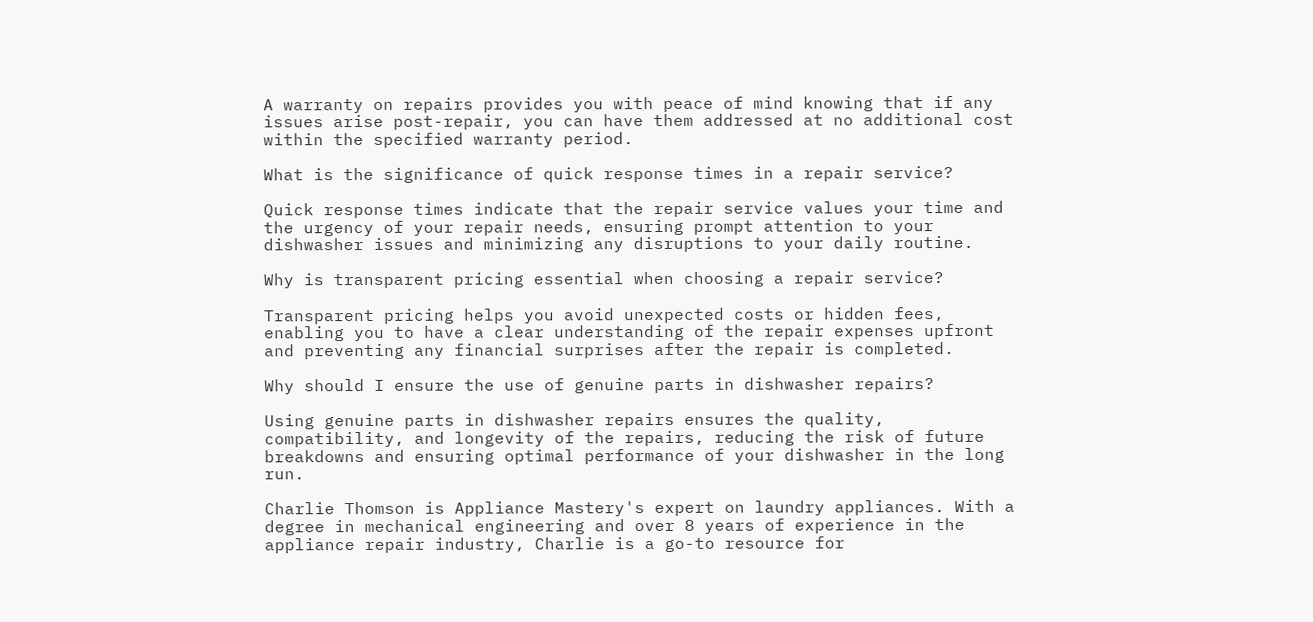A warranty on repairs provides you with peace of mind knowing that if any issues arise post-repair, you can have them addressed at no additional cost within the specified warranty period.

What is the significance of quick response times in a repair service?

Quick response times indicate that the repair service values your time and the urgency of your repair needs, ensuring prompt attention to your dishwasher issues and minimizing any disruptions to your daily routine.

Why is transparent pricing essential when choosing a repair service?

Transparent pricing helps you avoid unexpected costs or hidden fees, enabling you to have a clear understanding of the repair expenses upfront and preventing any financial surprises after the repair is completed.

Why should I ensure the use of genuine parts in dishwasher repairs?

Using genuine parts in dishwasher repairs ensures the quality, compatibility, and longevity of the repairs, reducing the risk of future breakdowns and ensuring optimal performance of your dishwasher in the long run.

Charlie Thomson is Appliance Mastery's expert on laundry appliances. With a degree in mechanical engineering and over 8 years of experience in the appliance repair industry, Charlie is a go-to resource for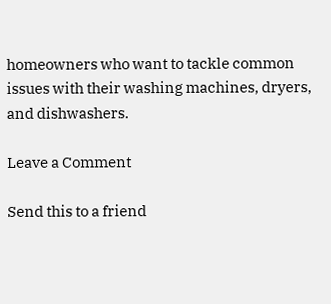homeowners who want to tackle common issues with their washing machines, dryers, and dishwashers.

Leave a Comment

Send this to a friend